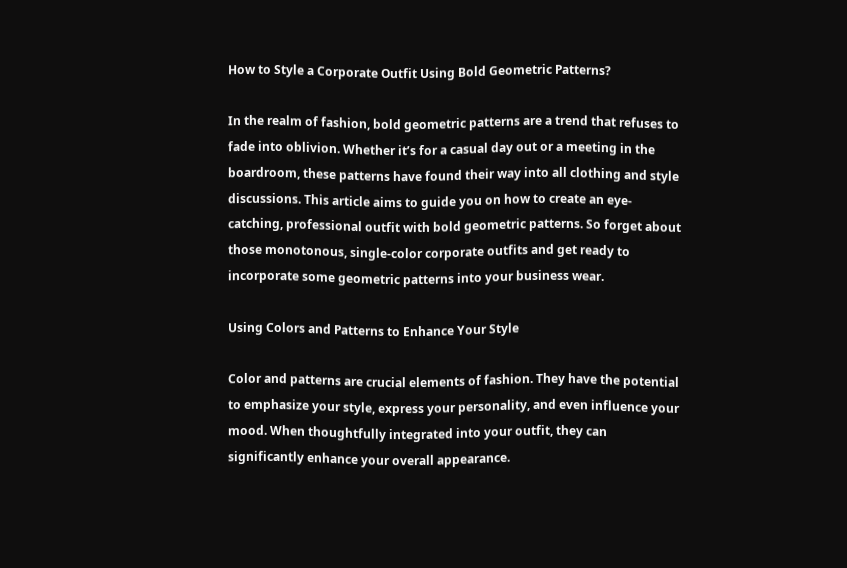How to Style a Corporate Outfit Using Bold Geometric Patterns?

In the realm of fashion, bold geometric patterns are a trend that refuses to fade into oblivion. Whether it’s for a casual day out or a meeting in the boardroom, these patterns have found their way into all clothing and style discussions. This article aims to guide you on how to create an eye-catching, professional outfit with bold geometric patterns. So forget about those monotonous, single-color corporate outfits and get ready to incorporate some geometric patterns into your business wear.

Using Colors and Patterns to Enhance Your Style

Color and patterns are crucial elements of fashion. They have the potential to emphasize your style, express your personality, and even influence your mood. When thoughtfully integrated into your outfit, they can significantly enhance your overall appearance.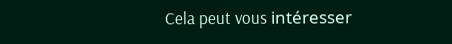Cela peut vous intéresser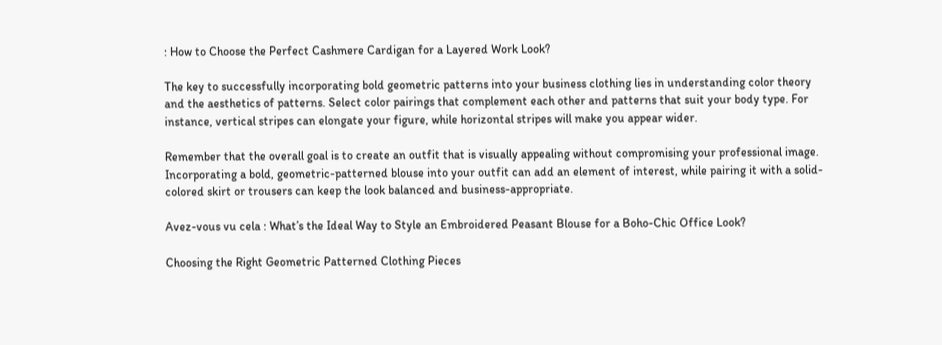: How to Choose the Perfect Cashmere Cardigan for a Layered Work Look?

The key to successfully incorporating bold geometric patterns into your business clothing lies in understanding color theory and the aesthetics of patterns. Select color pairings that complement each other and patterns that suit your body type. For instance, vertical stripes can elongate your figure, while horizontal stripes will make you appear wider.

Remember that the overall goal is to create an outfit that is visually appealing without compromising your professional image. Incorporating a bold, geometric-patterned blouse into your outfit can add an element of interest, while pairing it with a solid-colored skirt or trousers can keep the look balanced and business-appropriate.

Avez-vous vu cela : What’s the Ideal Way to Style an Embroidered Peasant Blouse for a Boho-Chic Office Look?

Choosing the Right Geometric Patterned Clothing Pieces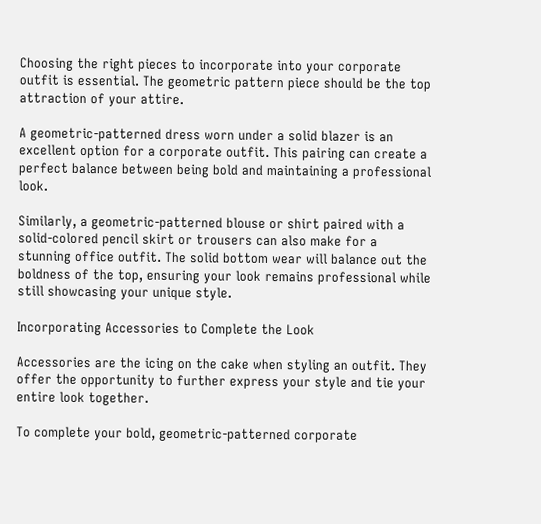Choosing the right pieces to incorporate into your corporate outfit is essential. The geometric pattern piece should be the top attraction of your attire.

A geometric-patterned dress worn under a solid blazer is an excellent option for a corporate outfit. This pairing can create a perfect balance between being bold and maintaining a professional look.

Similarly, a geometric-patterned blouse or shirt paired with a solid-colored pencil skirt or trousers can also make for a stunning office outfit. The solid bottom wear will balance out the boldness of the top, ensuring your look remains professional while still showcasing your unique style.

Incorporating Accessories to Complete the Look

Accessories are the icing on the cake when styling an outfit. They offer the opportunity to further express your style and tie your entire look together.

To complete your bold, geometric-patterned corporate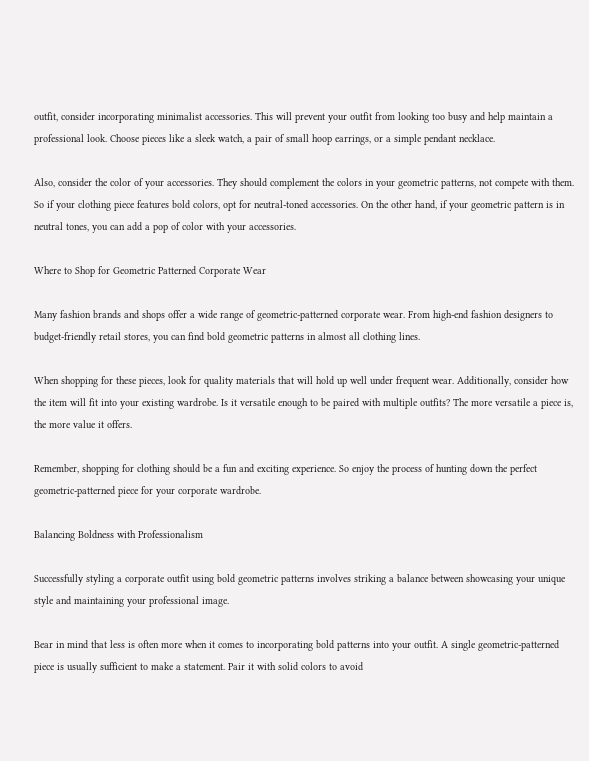outfit, consider incorporating minimalist accessories. This will prevent your outfit from looking too busy and help maintain a professional look. Choose pieces like a sleek watch, a pair of small hoop earrings, or a simple pendant necklace.

Also, consider the color of your accessories. They should complement the colors in your geometric patterns, not compete with them. So if your clothing piece features bold colors, opt for neutral-toned accessories. On the other hand, if your geometric pattern is in neutral tones, you can add a pop of color with your accessories.

Where to Shop for Geometric Patterned Corporate Wear

Many fashion brands and shops offer a wide range of geometric-patterned corporate wear. From high-end fashion designers to budget-friendly retail stores, you can find bold geometric patterns in almost all clothing lines.

When shopping for these pieces, look for quality materials that will hold up well under frequent wear. Additionally, consider how the item will fit into your existing wardrobe. Is it versatile enough to be paired with multiple outfits? The more versatile a piece is, the more value it offers.

Remember, shopping for clothing should be a fun and exciting experience. So enjoy the process of hunting down the perfect geometric-patterned piece for your corporate wardrobe.

Balancing Boldness with Professionalism

Successfully styling a corporate outfit using bold geometric patterns involves striking a balance between showcasing your unique style and maintaining your professional image.

Bear in mind that less is often more when it comes to incorporating bold patterns into your outfit. A single geometric-patterned piece is usually sufficient to make a statement. Pair it with solid colors to avoid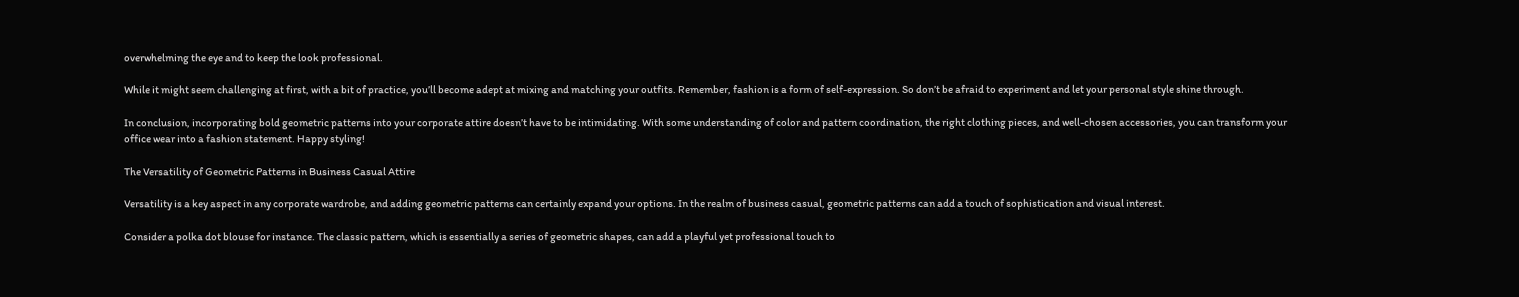overwhelming the eye and to keep the look professional.

While it might seem challenging at first, with a bit of practice, you’ll become adept at mixing and matching your outfits. Remember, fashion is a form of self-expression. So don’t be afraid to experiment and let your personal style shine through.

In conclusion, incorporating bold geometric patterns into your corporate attire doesn’t have to be intimidating. With some understanding of color and pattern coordination, the right clothing pieces, and well-chosen accessories, you can transform your office wear into a fashion statement. Happy styling!

The Versatility of Geometric Patterns in Business Casual Attire

Versatility is a key aspect in any corporate wardrobe, and adding geometric patterns can certainly expand your options. In the realm of business casual, geometric patterns can add a touch of sophistication and visual interest.

Consider a polka dot blouse for instance. The classic pattern, which is essentially a series of geometric shapes, can add a playful yet professional touch to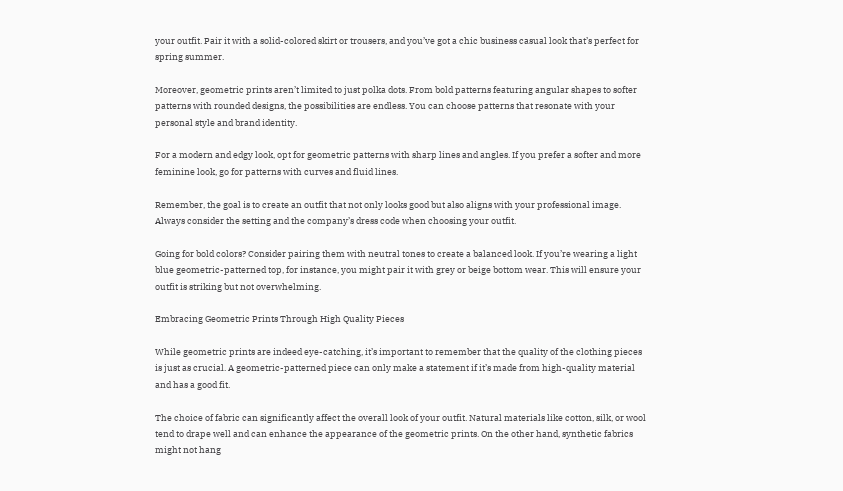your outfit. Pair it with a solid-colored skirt or trousers, and you’ve got a chic business casual look that’s perfect for spring summer.

Moreover, geometric prints aren’t limited to just polka dots. From bold patterns featuring angular shapes to softer patterns with rounded designs, the possibilities are endless. You can choose patterns that resonate with your personal style and brand identity.

For a modern and edgy look, opt for geometric patterns with sharp lines and angles. If you prefer a softer and more feminine look, go for patterns with curves and fluid lines.

Remember, the goal is to create an outfit that not only looks good but also aligns with your professional image. Always consider the setting and the company’s dress code when choosing your outfit.

Going for bold colors? Consider pairing them with neutral tones to create a balanced look. If you’re wearing a light blue geometric-patterned top, for instance, you might pair it with grey or beige bottom wear. This will ensure your outfit is striking but not overwhelming.

Embracing Geometric Prints Through High Quality Pieces

While geometric prints are indeed eye-catching, it’s important to remember that the quality of the clothing pieces is just as crucial. A geometric-patterned piece can only make a statement if it’s made from high-quality material and has a good fit.

The choice of fabric can significantly affect the overall look of your outfit. Natural materials like cotton, silk, or wool tend to drape well and can enhance the appearance of the geometric prints. On the other hand, synthetic fabrics might not hang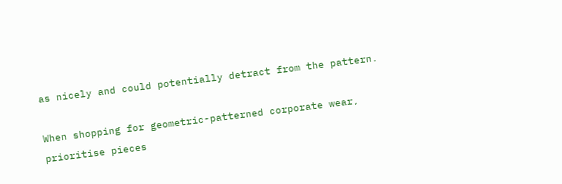as nicely and could potentially detract from the pattern.

When shopping for geometric-patterned corporate wear, prioritise pieces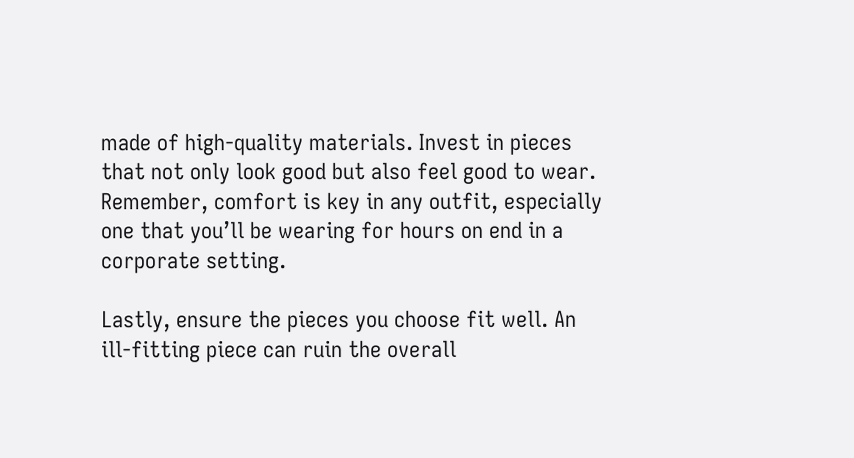made of high-quality materials. Invest in pieces that not only look good but also feel good to wear. Remember, comfort is key in any outfit, especially one that you’ll be wearing for hours on end in a corporate setting.

Lastly, ensure the pieces you choose fit well. An ill-fitting piece can ruin the overall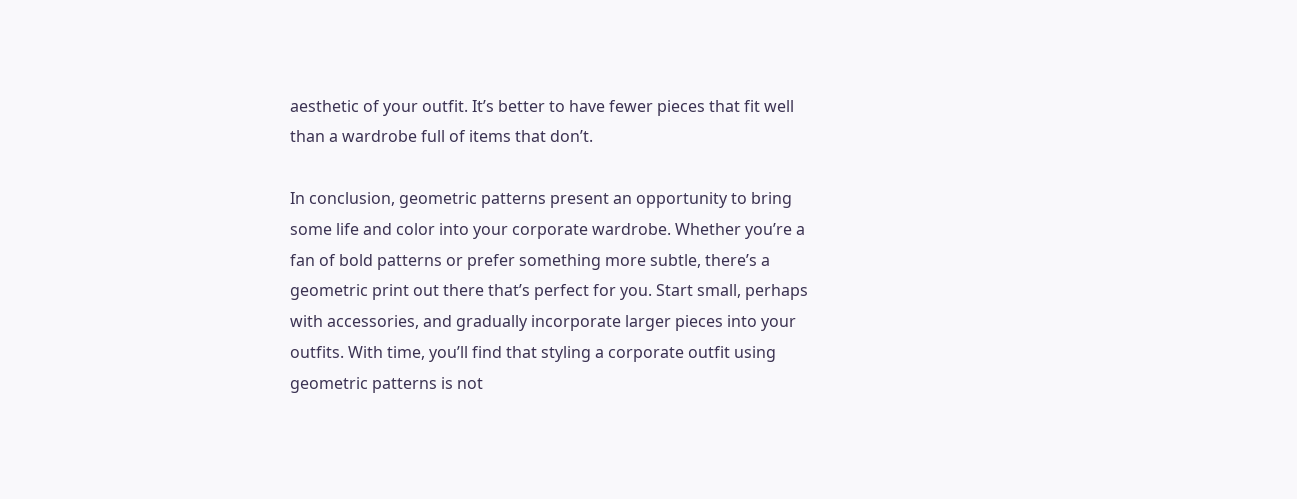aesthetic of your outfit. It’s better to have fewer pieces that fit well than a wardrobe full of items that don’t.

In conclusion, geometric patterns present an opportunity to bring some life and color into your corporate wardrobe. Whether you’re a fan of bold patterns or prefer something more subtle, there’s a geometric print out there that’s perfect for you. Start small, perhaps with accessories, and gradually incorporate larger pieces into your outfits. With time, you’ll find that styling a corporate outfit using geometric patterns is not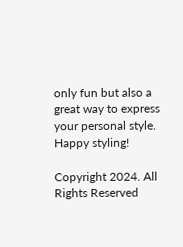only fun but also a great way to express your personal style. Happy styling!

Copyright 2024. All Rights Reserved